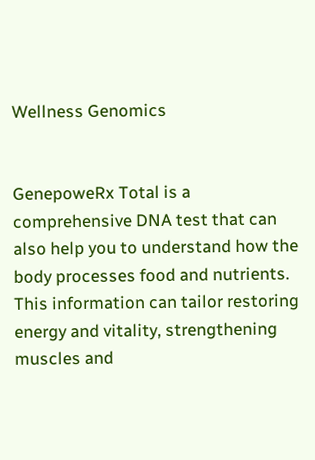Wellness Genomics


GenepoweRx Total is a comprehensive DNA test that can also help you to understand how the body processes food and nutrients. This information can tailor restoring energy and vitality, strengthening muscles and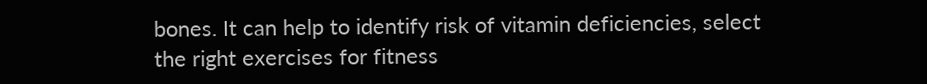bones. It can help to identify risk of vitamin deficiencies, select the right exercises for fitness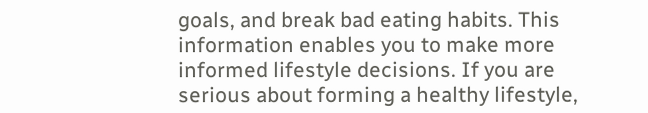goals, and break bad eating habits. This information enables you to make more informed lifestyle decisions. If you are serious about forming a healthy lifestyle,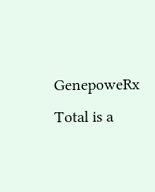GenepoweRx Total is a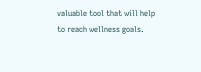valuable tool that will help to reach wellness goals.